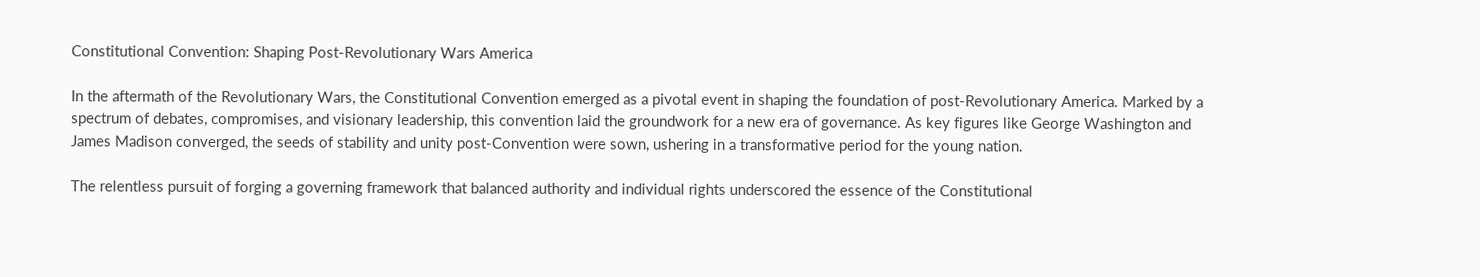Constitutional Convention: Shaping Post-Revolutionary Wars America

In the aftermath of the Revolutionary Wars, the Constitutional Convention emerged as a pivotal event in shaping the foundation of post-Revolutionary America. Marked by a spectrum of debates, compromises, and visionary leadership, this convention laid the groundwork for a new era of governance. As key figures like George Washington and James Madison converged, the seeds of stability and unity post-Convention were sown, ushering in a transformative period for the young nation.

The relentless pursuit of forging a governing framework that balanced authority and individual rights underscored the essence of the Constitutional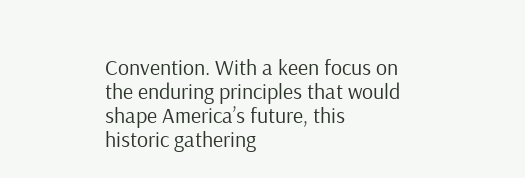Convention. With a keen focus on the enduring principles that would shape America’s future, this historic gathering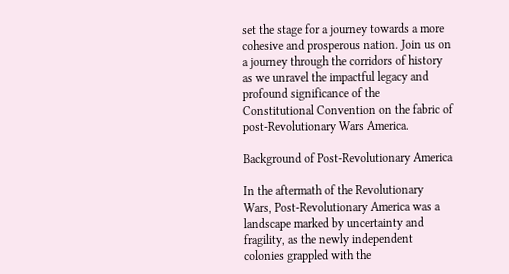set the stage for a journey towards a more cohesive and prosperous nation. Join us on a journey through the corridors of history as we unravel the impactful legacy and profound significance of the Constitutional Convention on the fabric of post-Revolutionary Wars America.

Background of Post-Revolutionary America

In the aftermath of the Revolutionary Wars, Post-Revolutionary America was a landscape marked by uncertainty and fragility, as the newly independent colonies grappled with the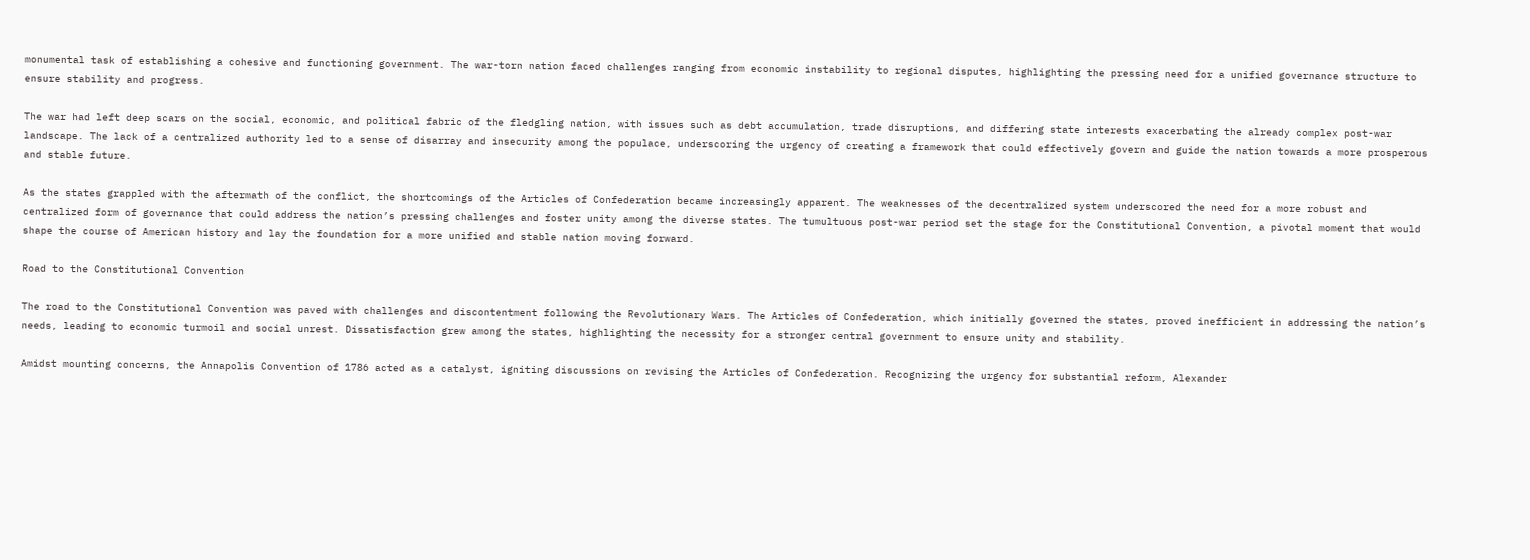monumental task of establishing a cohesive and functioning government. The war-torn nation faced challenges ranging from economic instability to regional disputes, highlighting the pressing need for a unified governance structure to ensure stability and progress.

The war had left deep scars on the social, economic, and political fabric of the fledgling nation, with issues such as debt accumulation, trade disruptions, and differing state interests exacerbating the already complex post-war landscape. The lack of a centralized authority led to a sense of disarray and insecurity among the populace, underscoring the urgency of creating a framework that could effectively govern and guide the nation towards a more prosperous and stable future.

As the states grappled with the aftermath of the conflict, the shortcomings of the Articles of Confederation became increasingly apparent. The weaknesses of the decentralized system underscored the need for a more robust and centralized form of governance that could address the nation’s pressing challenges and foster unity among the diverse states. The tumultuous post-war period set the stage for the Constitutional Convention, a pivotal moment that would shape the course of American history and lay the foundation for a more unified and stable nation moving forward.

Road to the Constitutional Convention

The road to the Constitutional Convention was paved with challenges and discontentment following the Revolutionary Wars. The Articles of Confederation, which initially governed the states, proved inefficient in addressing the nation’s needs, leading to economic turmoil and social unrest. Dissatisfaction grew among the states, highlighting the necessity for a stronger central government to ensure unity and stability.

Amidst mounting concerns, the Annapolis Convention of 1786 acted as a catalyst, igniting discussions on revising the Articles of Confederation. Recognizing the urgency for substantial reform, Alexander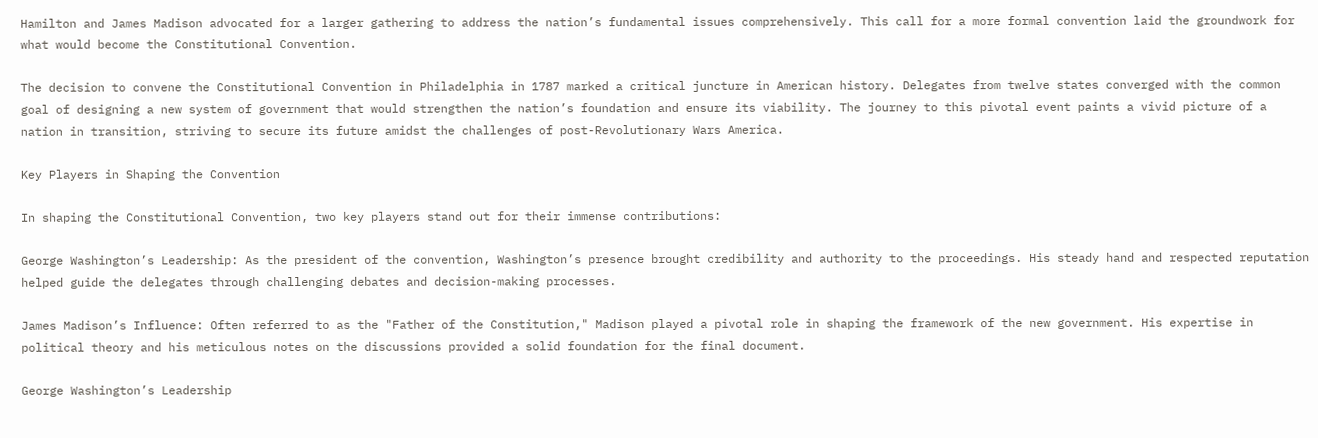Hamilton and James Madison advocated for a larger gathering to address the nation’s fundamental issues comprehensively. This call for a more formal convention laid the groundwork for what would become the Constitutional Convention.

The decision to convene the Constitutional Convention in Philadelphia in 1787 marked a critical juncture in American history. Delegates from twelve states converged with the common goal of designing a new system of government that would strengthen the nation’s foundation and ensure its viability. The journey to this pivotal event paints a vivid picture of a nation in transition, striving to secure its future amidst the challenges of post-Revolutionary Wars America.

Key Players in Shaping the Convention

In shaping the Constitutional Convention, two key players stand out for their immense contributions:

George Washington’s Leadership: As the president of the convention, Washington’s presence brought credibility and authority to the proceedings. His steady hand and respected reputation helped guide the delegates through challenging debates and decision-making processes.

James Madison’s Influence: Often referred to as the "Father of the Constitution," Madison played a pivotal role in shaping the framework of the new government. His expertise in political theory and his meticulous notes on the discussions provided a solid foundation for the final document.

George Washington’s Leadership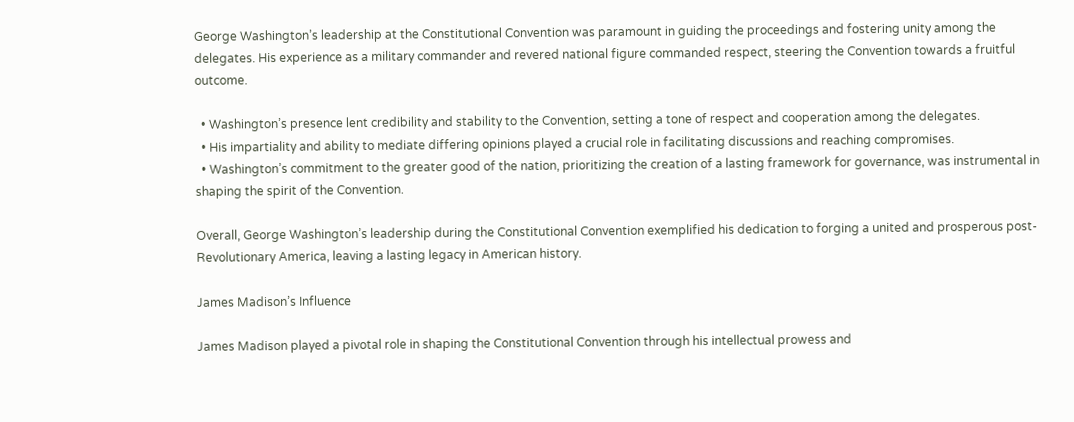George Washington’s leadership at the Constitutional Convention was paramount in guiding the proceedings and fostering unity among the delegates. His experience as a military commander and revered national figure commanded respect, steering the Convention towards a fruitful outcome.

  • Washington’s presence lent credibility and stability to the Convention, setting a tone of respect and cooperation among the delegates.
  • His impartiality and ability to mediate differing opinions played a crucial role in facilitating discussions and reaching compromises.
  • Washington’s commitment to the greater good of the nation, prioritizing the creation of a lasting framework for governance, was instrumental in shaping the spirit of the Convention.

Overall, George Washington’s leadership during the Constitutional Convention exemplified his dedication to forging a united and prosperous post-Revolutionary America, leaving a lasting legacy in American history.

James Madison’s Influence

James Madison played a pivotal role in shaping the Constitutional Convention through his intellectual prowess and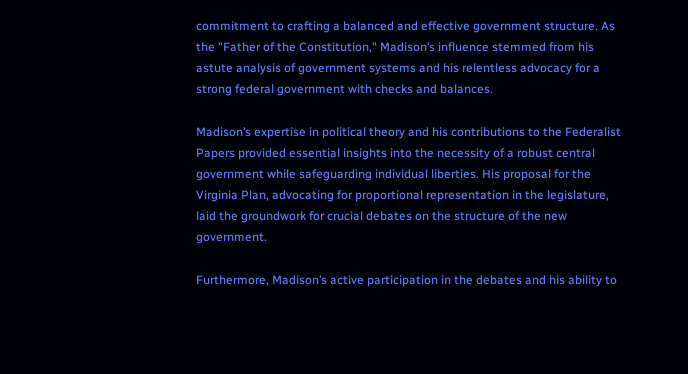commitment to crafting a balanced and effective government structure. As the "Father of the Constitution," Madison’s influence stemmed from his astute analysis of government systems and his relentless advocacy for a strong federal government with checks and balances.

Madison’s expertise in political theory and his contributions to the Federalist Papers provided essential insights into the necessity of a robust central government while safeguarding individual liberties. His proposal for the Virginia Plan, advocating for proportional representation in the legislature, laid the groundwork for crucial debates on the structure of the new government.

Furthermore, Madison’s active participation in the debates and his ability to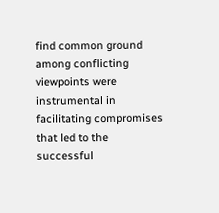find common ground among conflicting viewpoints were instrumental in facilitating compromises that led to the successful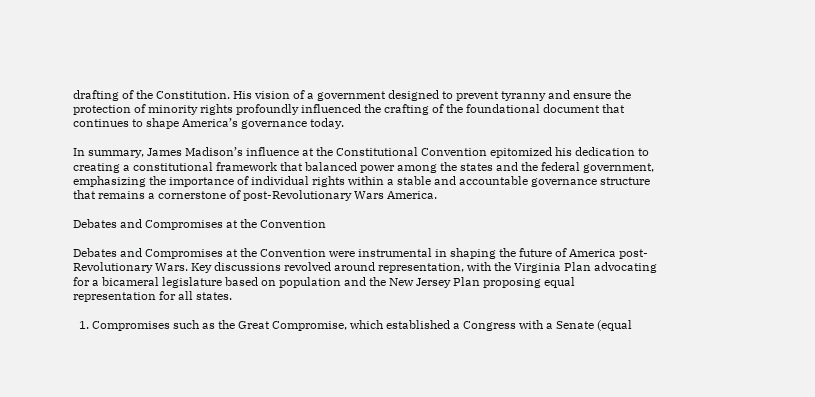drafting of the Constitution. His vision of a government designed to prevent tyranny and ensure the protection of minority rights profoundly influenced the crafting of the foundational document that continues to shape America’s governance today.

In summary, James Madison’s influence at the Constitutional Convention epitomized his dedication to creating a constitutional framework that balanced power among the states and the federal government, emphasizing the importance of individual rights within a stable and accountable governance structure that remains a cornerstone of post-Revolutionary Wars America.

Debates and Compromises at the Convention

Debates and Compromises at the Convention were instrumental in shaping the future of America post-Revolutionary Wars. Key discussions revolved around representation, with the Virginia Plan advocating for a bicameral legislature based on population and the New Jersey Plan proposing equal representation for all states.

  1. Compromises such as the Great Compromise, which established a Congress with a Senate (equal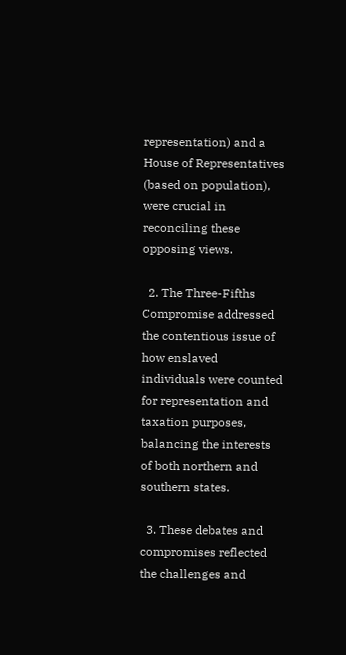representation) and a House of Representatives (based on population), were crucial in reconciling these opposing views.

  2. The Three-Fifths Compromise addressed the contentious issue of how enslaved individuals were counted for representation and taxation purposes, balancing the interests of both northern and southern states.

  3. These debates and compromises reflected the challenges and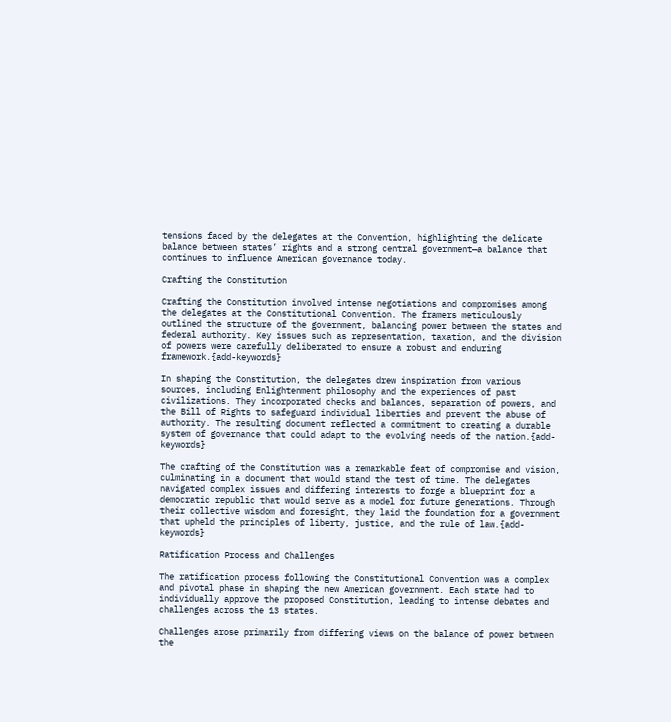tensions faced by the delegates at the Convention, highlighting the delicate balance between states’ rights and a strong central government—a balance that continues to influence American governance today.

Crafting the Constitution

Crafting the Constitution involved intense negotiations and compromises among the delegates at the Constitutional Convention. The framers meticulously outlined the structure of the government, balancing power between the states and federal authority. Key issues such as representation, taxation, and the division of powers were carefully deliberated to ensure a robust and enduring framework.{add-keywords}

In shaping the Constitution, the delegates drew inspiration from various sources, including Enlightenment philosophy and the experiences of past civilizations. They incorporated checks and balances, separation of powers, and the Bill of Rights to safeguard individual liberties and prevent the abuse of authority. The resulting document reflected a commitment to creating a durable system of governance that could adapt to the evolving needs of the nation.{add-keywords}

The crafting of the Constitution was a remarkable feat of compromise and vision, culminating in a document that would stand the test of time. The delegates navigated complex issues and differing interests to forge a blueprint for a democratic republic that would serve as a model for future generations. Through their collective wisdom and foresight, they laid the foundation for a government that upheld the principles of liberty, justice, and the rule of law.{add-keywords}

Ratification Process and Challenges

The ratification process following the Constitutional Convention was a complex and pivotal phase in shaping the new American government. Each state had to individually approve the proposed Constitution, leading to intense debates and challenges across the 13 states.

Challenges arose primarily from differing views on the balance of power between the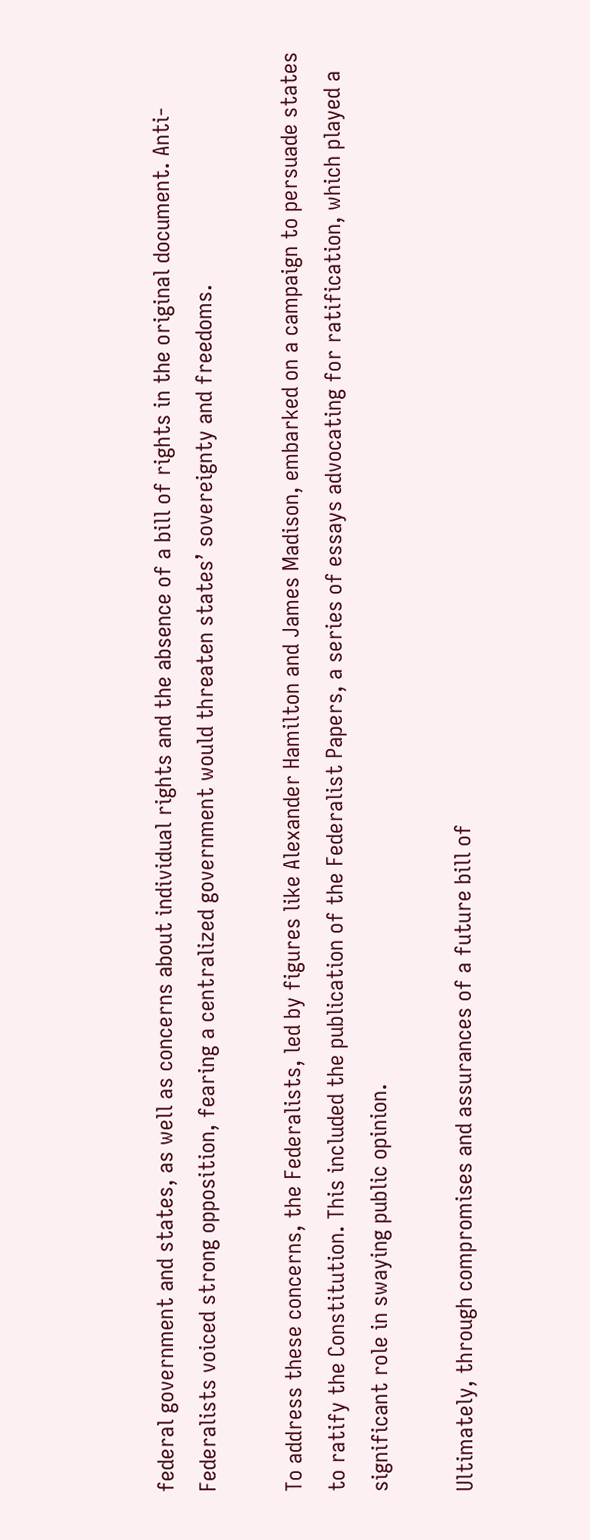federal government and states, as well as concerns about individual rights and the absence of a bill of rights in the original document. Anti-Federalists voiced strong opposition, fearing a centralized government would threaten states’ sovereignty and freedoms.

To address these concerns, the Federalists, led by figures like Alexander Hamilton and James Madison, embarked on a campaign to persuade states to ratify the Constitution. This included the publication of the Federalist Papers, a series of essays advocating for ratification, which played a significant role in swaying public opinion.

Ultimately, through compromises and assurances of a future bill of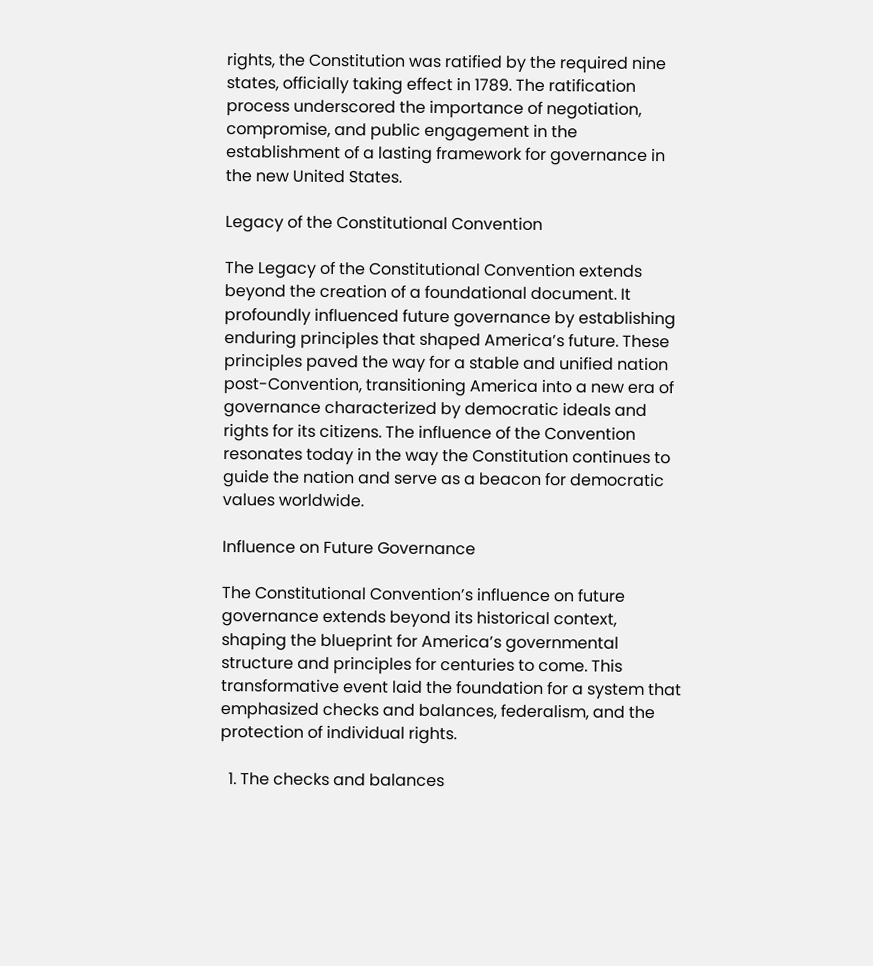rights, the Constitution was ratified by the required nine states, officially taking effect in 1789. The ratification process underscored the importance of negotiation, compromise, and public engagement in the establishment of a lasting framework for governance in the new United States.

Legacy of the Constitutional Convention

The Legacy of the Constitutional Convention extends beyond the creation of a foundational document. It profoundly influenced future governance by establishing enduring principles that shaped America’s future. These principles paved the way for a stable and unified nation post-Convention, transitioning America into a new era of governance characterized by democratic ideals and rights for its citizens. The influence of the Convention resonates today in the way the Constitution continues to guide the nation and serve as a beacon for democratic values worldwide.

Influence on Future Governance

The Constitutional Convention’s influence on future governance extends beyond its historical context, shaping the blueprint for America’s governmental structure and principles for centuries to come. This transformative event laid the foundation for a system that emphasized checks and balances, federalism, and the protection of individual rights.

  1. The checks and balances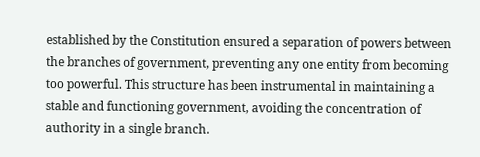established by the Constitution ensured a separation of powers between the branches of government, preventing any one entity from becoming too powerful. This structure has been instrumental in maintaining a stable and functioning government, avoiding the concentration of authority in a single branch.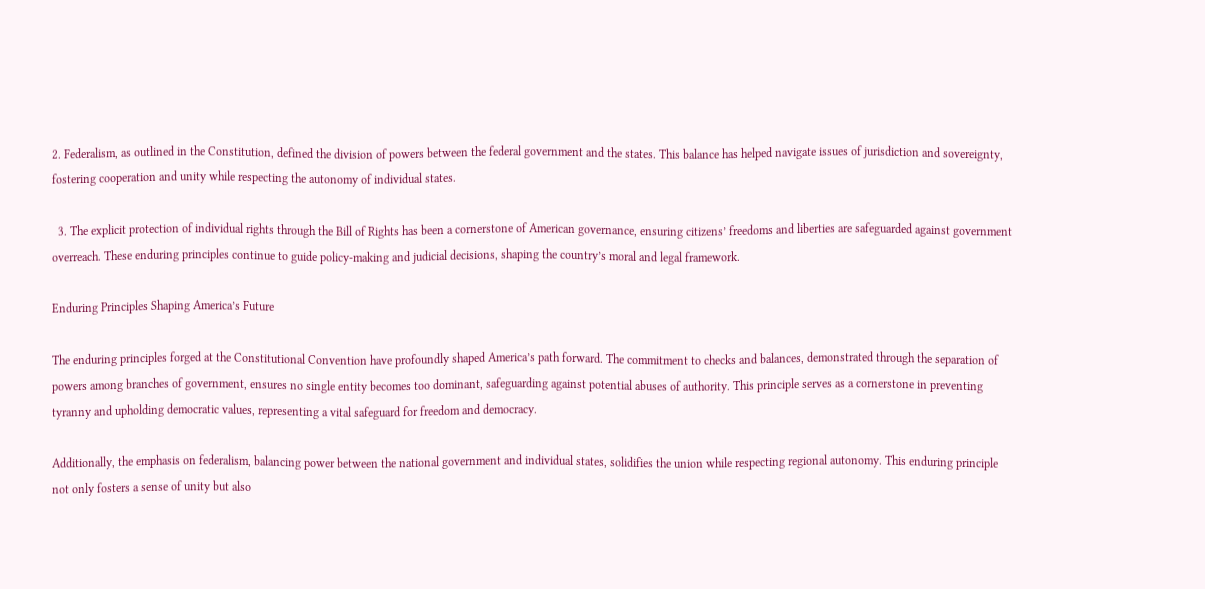2. Federalism, as outlined in the Constitution, defined the division of powers between the federal government and the states. This balance has helped navigate issues of jurisdiction and sovereignty, fostering cooperation and unity while respecting the autonomy of individual states.

  3. The explicit protection of individual rights through the Bill of Rights has been a cornerstone of American governance, ensuring citizens’ freedoms and liberties are safeguarded against government overreach. These enduring principles continue to guide policy-making and judicial decisions, shaping the country’s moral and legal framework.

Enduring Principles Shaping America’s Future

The enduring principles forged at the Constitutional Convention have profoundly shaped America’s path forward. The commitment to checks and balances, demonstrated through the separation of powers among branches of government, ensures no single entity becomes too dominant, safeguarding against potential abuses of authority. This principle serves as a cornerstone in preventing tyranny and upholding democratic values, representing a vital safeguard for freedom and democracy.

Additionally, the emphasis on federalism, balancing power between the national government and individual states, solidifies the union while respecting regional autonomy. This enduring principle not only fosters a sense of unity but also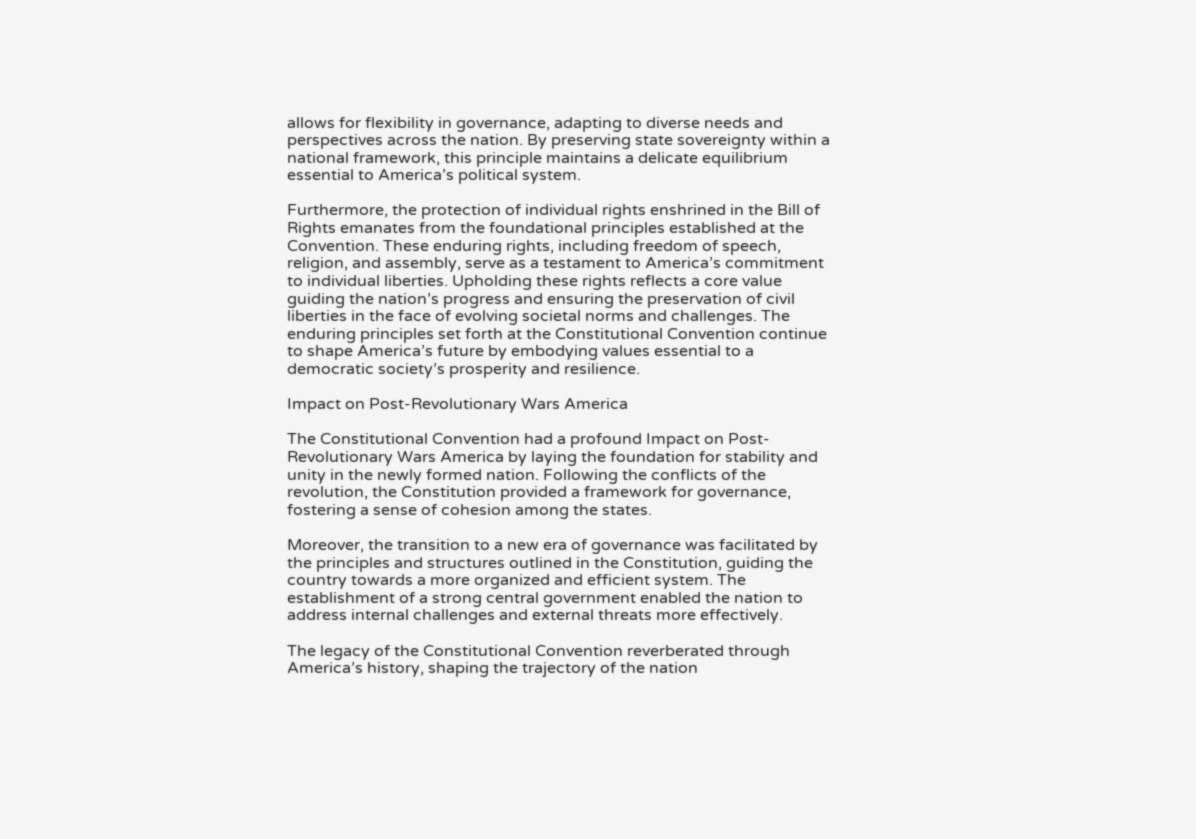allows for flexibility in governance, adapting to diverse needs and perspectives across the nation. By preserving state sovereignty within a national framework, this principle maintains a delicate equilibrium essential to America’s political system.

Furthermore, the protection of individual rights enshrined in the Bill of Rights emanates from the foundational principles established at the Convention. These enduring rights, including freedom of speech, religion, and assembly, serve as a testament to America’s commitment to individual liberties. Upholding these rights reflects a core value guiding the nation’s progress and ensuring the preservation of civil liberties in the face of evolving societal norms and challenges. The enduring principles set forth at the Constitutional Convention continue to shape America’s future by embodying values essential to a democratic society’s prosperity and resilience.

Impact on Post-Revolutionary Wars America

The Constitutional Convention had a profound Impact on Post-Revolutionary Wars America by laying the foundation for stability and unity in the newly formed nation. Following the conflicts of the revolution, the Constitution provided a framework for governance, fostering a sense of cohesion among the states.

Moreover, the transition to a new era of governance was facilitated by the principles and structures outlined in the Constitution, guiding the country towards a more organized and efficient system. The establishment of a strong central government enabled the nation to address internal challenges and external threats more effectively.

The legacy of the Constitutional Convention reverberated through America’s history, shaping the trajectory of the nation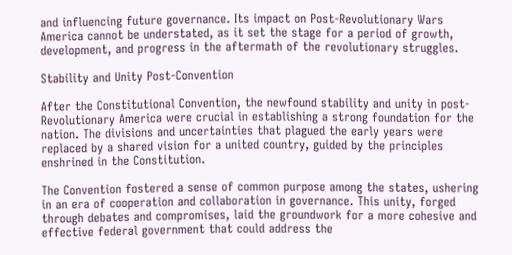and influencing future governance. Its impact on Post-Revolutionary Wars America cannot be understated, as it set the stage for a period of growth, development, and progress in the aftermath of the revolutionary struggles.

Stability and Unity Post-Convention

After the Constitutional Convention, the newfound stability and unity in post-Revolutionary America were crucial in establishing a strong foundation for the nation. The divisions and uncertainties that plagued the early years were replaced by a shared vision for a united country, guided by the principles enshrined in the Constitution.

The Convention fostered a sense of common purpose among the states, ushering in an era of cooperation and collaboration in governance. This unity, forged through debates and compromises, laid the groundwork for a more cohesive and effective federal government that could address the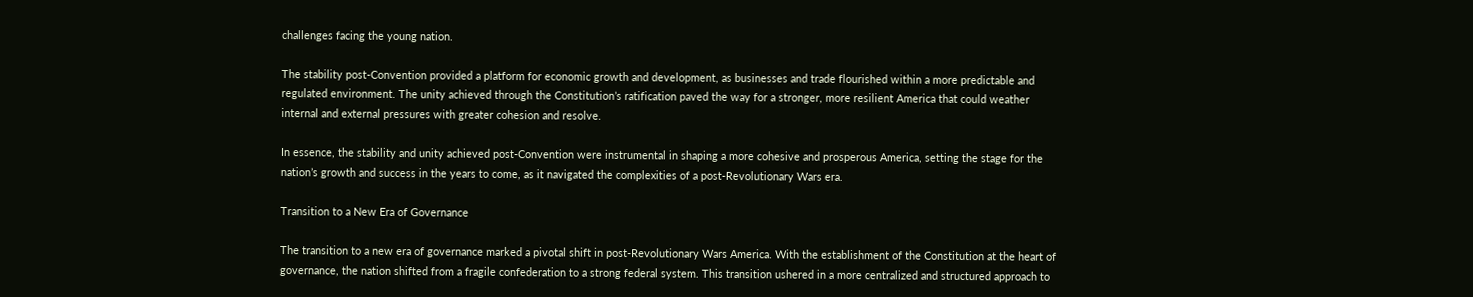challenges facing the young nation.

The stability post-Convention provided a platform for economic growth and development, as businesses and trade flourished within a more predictable and regulated environment. The unity achieved through the Constitution’s ratification paved the way for a stronger, more resilient America that could weather internal and external pressures with greater cohesion and resolve.

In essence, the stability and unity achieved post-Convention were instrumental in shaping a more cohesive and prosperous America, setting the stage for the nation’s growth and success in the years to come, as it navigated the complexities of a post-Revolutionary Wars era.

Transition to a New Era of Governance

The transition to a new era of governance marked a pivotal shift in post-Revolutionary Wars America. With the establishment of the Constitution at the heart of governance, the nation shifted from a fragile confederation to a strong federal system. This transition ushered in a more centralized and structured approach to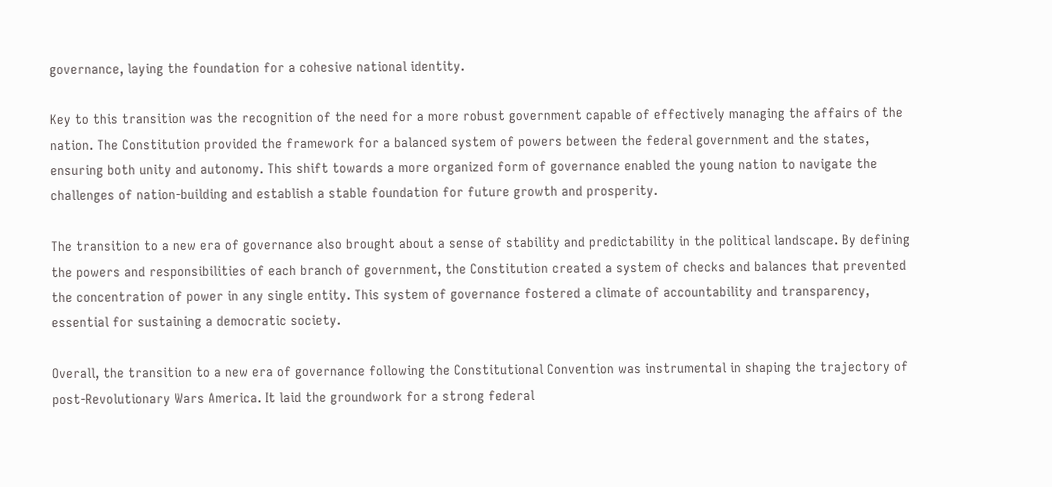governance, laying the foundation for a cohesive national identity.

Key to this transition was the recognition of the need for a more robust government capable of effectively managing the affairs of the nation. The Constitution provided the framework for a balanced system of powers between the federal government and the states, ensuring both unity and autonomy. This shift towards a more organized form of governance enabled the young nation to navigate the challenges of nation-building and establish a stable foundation for future growth and prosperity.

The transition to a new era of governance also brought about a sense of stability and predictability in the political landscape. By defining the powers and responsibilities of each branch of government, the Constitution created a system of checks and balances that prevented the concentration of power in any single entity. This system of governance fostered a climate of accountability and transparency, essential for sustaining a democratic society.

Overall, the transition to a new era of governance following the Constitutional Convention was instrumental in shaping the trajectory of post-Revolutionary Wars America. It laid the groundwork for a strong federal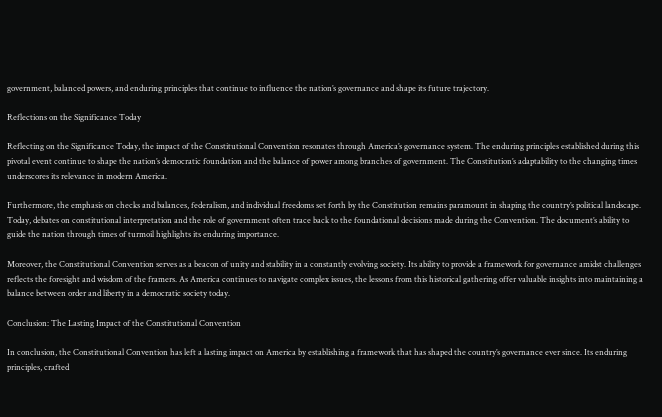government, balanced powers, and enduring principles that continue to influence the nation’s governance and shape its future trajectory.

Reflections on the Significance Today

Reflecting on the Significance Today, the impact of the Constitutional Convention resonates through America’s governance system. The enduring principles established during this pivotal event continue to shape the nation’s democratic foundation and the balance of power among branches of government. The Constitution’s adaptability to the changing times underscores its relevance in modern America.

Furthermore, the emphasis on checks and balances, federalism, and individual freedoms set forth by the Constitution remains paramount in shaping the country’s political landscape. Today, debates on constitutional interpretation and the role of government often trace back to the foundational decisions made during the Convention. The document’s ability to guide the nation through times of turmoil highlights its enduring importance.

Moreover, the Constitutional Convention serves as a beacon of unity and stability in a constantly evolving society. Its ability to provide a framework for governance amidst challenges reflects the foresight and wisdom of the framers. As America continues to navigate complex issues, the lessons from this historical gathering offer valuable insights into maintaining a balance between order and liberty in a democratic society today.

Conclusion: The Lasting Impact of the Constitutional Convention

In conclusion, the Constitutional Convention has left a lasting impact on America by establishing a framework that has shaped the country’s governance ever since. Its enduring principles, crafted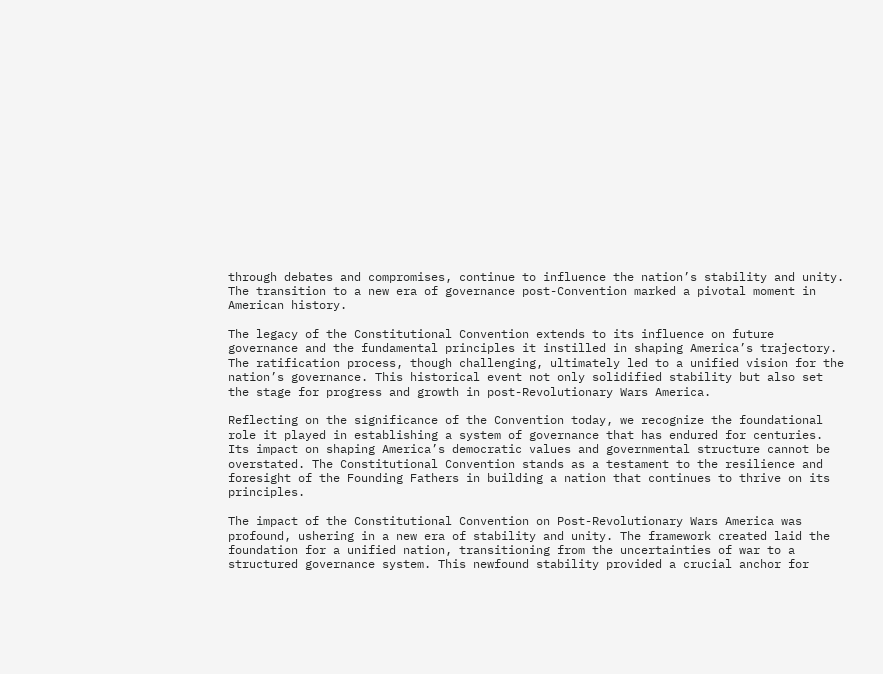through debates and compromises, continue to influence the nation’s stability and unity. The transition to a new era of governance post-Convention marked a pivotal moment in American history.

The legacy of the Constitutional Convention extends to its influence on future governance and the fundamental principles it instilled in shaping America’s trajectory. The ratification process, though challenging, ultimately led to a unified vision for the nation’s governance. This historical event not only solidified stability but also set the stage for progress and growth in post-Revolutionary Wars America.

Reflecting on the significance of the Convention today, we recognize the foundational role it played in establishing a system of governance that has endured for centuries. Its impact on shaping America’s democratic values and governmental structure cannot be overstated. The Constitutional Convention stands as a testament to the resilience and foresight of the Founding Fathers in building a nation that continues to thrive on its principles.

The impact of the Constitutional Convention on Post-Revolutionary Wars America was profound, ushering in a new era of stability and unity. The framework created laid the foundation for a unified nation, transitioning from the uncertainties of war to a structured governance system. This newfound stability provided a crucial anchor for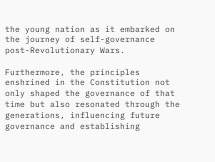the young nation as it embarked on the journey of self-governance post-Revolutionary Wars.

Furthermore, the principles enshrined in the Constitution not only shaped the governance of that time but also resonated through the generations, influencing future governance and establishing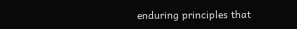enduring principles that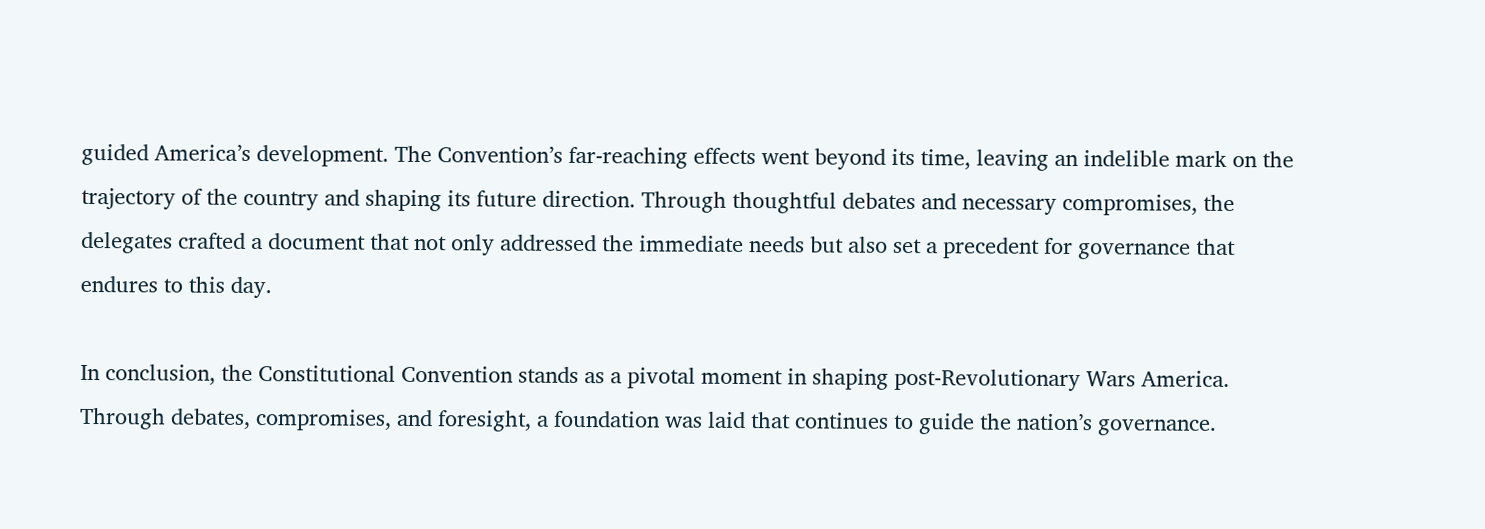guided America’s development. The Convention’s far-reaching effects went beyond its time, leaving an indelible mark on the trajectory of the country and shaping its future direction. Through thoughtful debates and necessary compromises, the delegates crafted a document that not only addressed the immediate needs but also set a precedent for governance that endures to this day.

In conclusion, the Constitutional Convention stands as a pivotal moment in shaping post-Revolutionary Wars America. Through debates, compromises, and foresight, a foundation was laid that continues to guide the nation’s governance.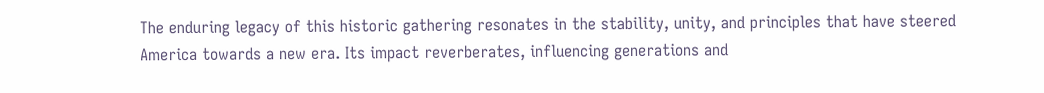The enduring legacy of this historic gathering resonates in the stability, unity, and principles that have steered America towards a new era. Its impact reverberates, influencing generations and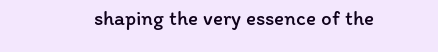shaping the very essence of the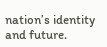nation’s identity and future.